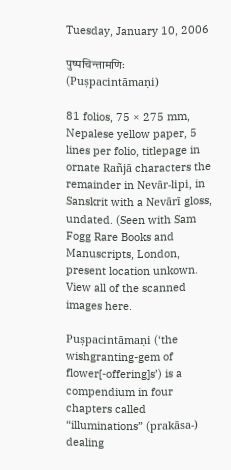Tuesday, January 10, 2006

पुष्पचिन्तामणिः (Puṣpacintāmaṇi)

81 folios, 75 × 275 mm, Nepalese yellow paper, 5 lines per folio, titlepage in ornate Rañjā characters the remainder in Nevār-lipi, in Sanskrit with a Nevārī gloss, undated. (Seen with Sam Fogg Rare Books and Manuscripts, London, present location unkown. View all of the scanned images here.

Puṣpacintāmaṇi (‘the wishgranting-gem of flower[-offering]s’) is a compendium in four chapters called “illuminations” (prakāsa-) dealing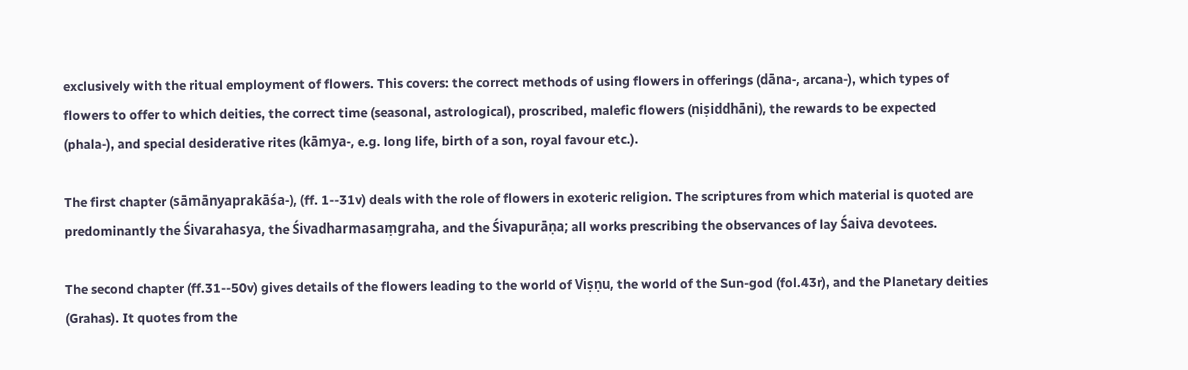exclusively with the ritual employment of flowers. This covers: the correct methods of using flowers in offerings (dāna-, arcana-), which types of flowers to offer to which deities, the correct time (seasonal, astrological), proscribed, malefic flowers (niṣiddhāni), the rewards to be expected (phala-), and special desiderative rites (kāmya-, e.g. long life, birth of a son, royal favour etc.).

The first chapter (sāmānyaprakāśa-), (ff. 1--31v) deals with the role of flowers in exoteric religion. The scriptures from which material is quoted are predominantly the Śivarahasya, the Śivadharmasaṃgraha, and the Śivapurāṇa; all works prescribing the observances of lay Śaiva devotees.

The second chapter (ff.31--50v) gives details of the flowers leading to the world of Viṣṇu, the world of the Sun-god (fol.43r), and the Planetary deities (Grahas). It quotes from the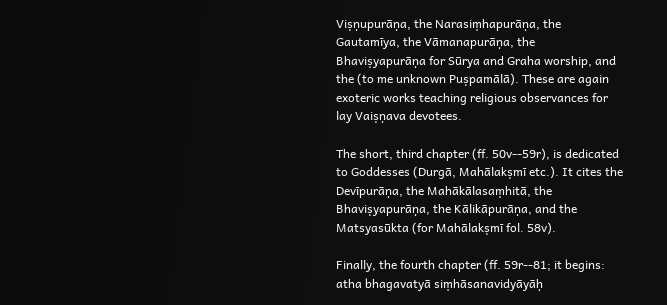Viṣṇupurāṇa, the Narasiṃhapurāṇa, the Gautamīya, the Vāmanapurāṇa, the Bhaviṣyapurāṇa for Sūrya and Graha worship, and the (to me unknown Puṣpamālā). These are again exoteric works teaching religious observances for lay Vaiṣṇava devotees.

The short, third chapter (ff. 50v--59r), is dedicated to Goddesses (Durgā, Mahālakṣmī etc.). It cites the Devīpurāṇa, the Mahākālasaṃhitā, the Bhaviṣyapurāṇa, the Kālikāpurāṇa, and the Matsyasūkta (for Mahālakṣmī fol. 58v).

Finally, the fourth chapter (ff. 59r--81; it begins: atha bhagavatyā siṃhāsanavidyāyāḥ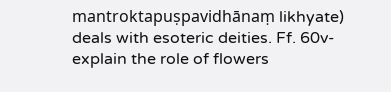mantroktapuṣpavidhānaṃ likhyate) deals with esoteric deities. Ff. 60v- explain the role of flowers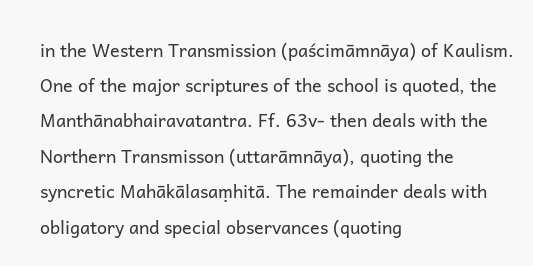in the Western Transmission (paścimāmnāya) of Kaulism. One of the major scriptures of the school is quoted, the Manthānabhairavatantra. Ff. 63v- then deals with the Northern Transmisson (uttarāmnāya), quoting the syncretic Mahākālasaṃhitā. The remainder deals with obligatory and special observances (quoting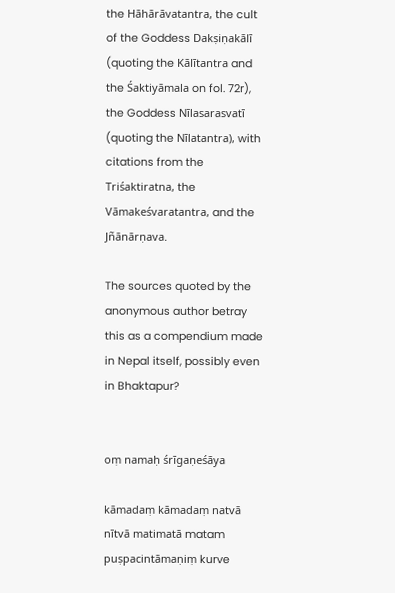the Hāhārāvatantra, the cult of the Goddess Dakṣiṇakālī (quoting the Kālītantra and the Śaktiyāmala on fol. 72r), the Goddess Nīlasarasvatī (quoting the Nīlatantra), with citations from the Triśaktiratna, the Vāmakeśvaratantra, and the Jñānārṇava.

The sources quoted by the anonymous author betray this as a compendium made in Nepal itself, possibly even in Bhaktapur?


oṃ namaḥ śrīgaṇeśāya

kāmadaṃ kāmadaṃ natvā nītvā matimatā matam
puṣpacintāmaṇiṃ kurve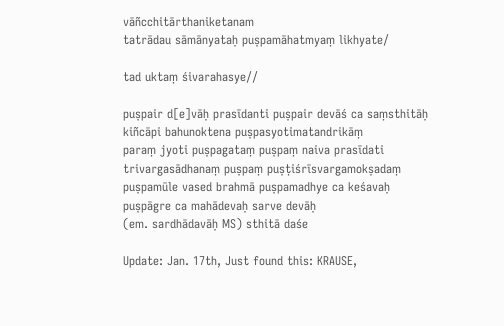vāñcchitārthaniketanam
tatrādau sāmānyataḥ puṣpamāhatmyaṃ likhyate/

tad uktaṃ śivarahasye//

puṣpair d[e]vāḥ prasīdanti puṣpair devāś ca saṃsthitāḥ
kiñcāpi bahunoktena puṣpasyotimatandrikāṃ
paraṃ jyoti puṣpagataṃ puṣpaṃ naiva prasīdati
trivargasādhanaṃ puṣpaṃ puṣṭiśrīsvargamokṣadaṃ
puṣpamūle vased brahmā puṣpamadhye ca keśavaḥ
puṣpāgre ca mahādevaḥ sarve devāḥ
(em. sardhādavāḥ MS) sthitā daśe

Update: Jan. 17th, Just found this: KRAUSE,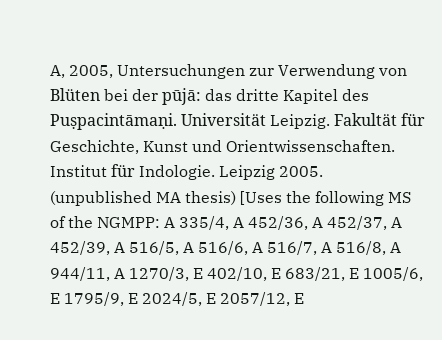A, 2005, Untersuchungen zur Verwendung von Blüten bei der pūjā: das dritte Kapitel des Puṣpacintāmaṇi. Universität Leipzig. Fakultät für Geschichte, Kunst und Orientwissenschaften. Institut für Indologie. Leipzig 2005. (unpublished MA thesis) [Uses the following MS of the NGMPP: A 335/4, A 452/36, A 452/37, A 452/39, A 516/5, A 516/6, A 516/7, A 516/8, A 944/11, A 1270/3, E 402/10, E 683/21, E 1005/6, E 1795/9, E 2024/5, E 2057/12, E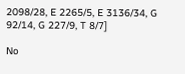2098/28, E 2265/5, E 3136/34, G 92/14, G 227/9, T 8/7]

No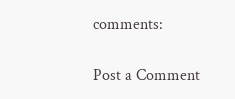comments:

Post a Comment